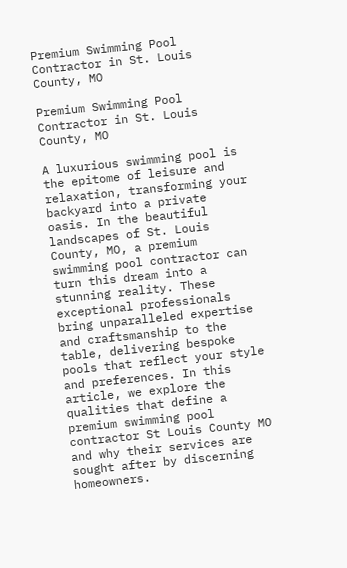Premium Swimming Pool Contractor in St. Louis County, MO

Premium Swimming Pool Contractor in St. Louis County, MO

A luxurious swimming pool is the epitome of leisure and relaxation, transforming your backyard into a private oasis. In the beautiful landscapes of St. Louis County, MO, a premium swimming pool contractor can turn this dream into a stunning reality. These exceptional professionals bring unparalleled expertise and craftsmanship to the table, delivering bespoke pools that reflect your style and preferences. In this article, we explore the qualities that define a premium swimming pool contractor St Louis County MO and why their services are sought after by discerning homeowners.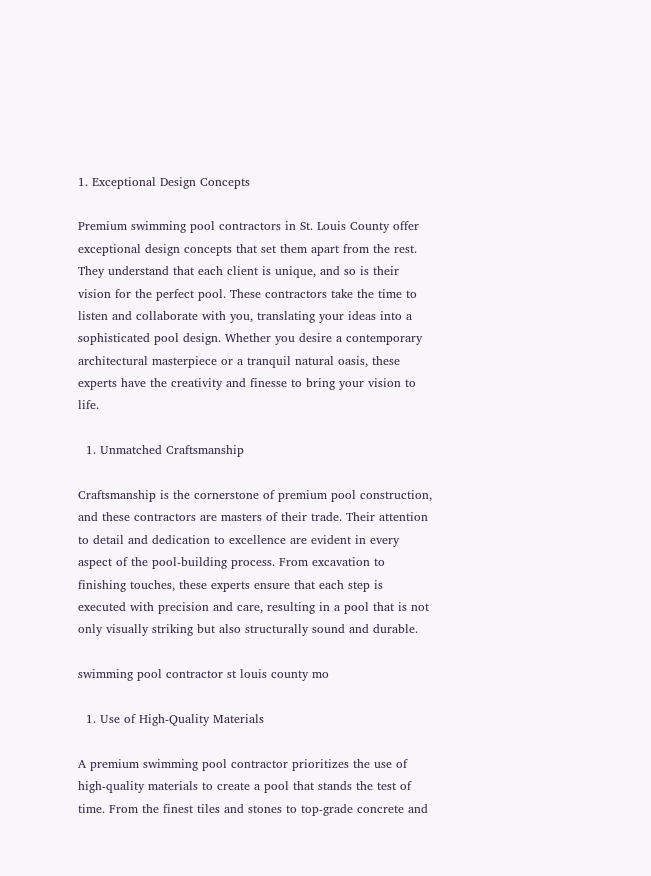1. Exceptional Design Concepts

Premium swimming pool contractors in St. Louis County offer exceptional design concepts that set them apart from the rest. They understand that each client is unique, and so is their vision for the perfect pool. These contractors take the time to listen and collaborate with you, translating your ideas into a sophisticated pool design. Whether you desire a contemporary architectural masterpiece or a tranquil natural oasis, these experts have the creativity and finesse to bring your vision to life.

  1. Unmatched Craftsmanship

Craftsmanship is the cornerstone of premium pool construction, and these contractors are masters of their trade. Their attention to detail and dedication to excellence are evident in every aspect of the pool-building process. From excavation to finishing touches, these experts ensure that each step is executed with precision and care, resulting in a pool that is not only visually striking but also structurally sound and durable.

swimming pool contractor st louis county mo

  1. Use of High-Quality Materials

A premium swimming pool contractor prioritizes the use of high-quality materials to create a pool that stands the test of time. From the finest tiles and stones to top-grade concrete and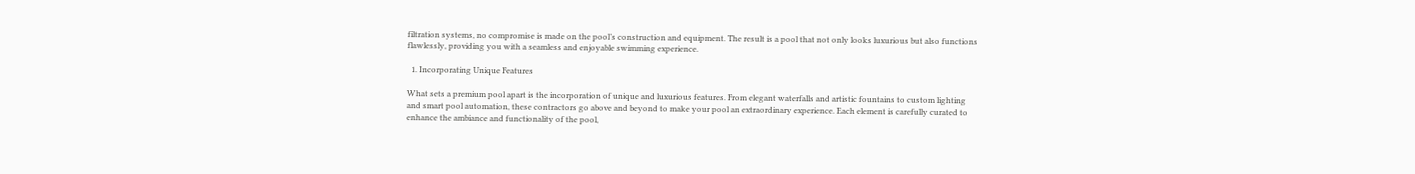filtration systems, no compromise is made on the pool’s construction and equipment. The result is a pool that not only looks luxurious but also functions flawlessly, providing you with a seamless and enjoyable swimming experience.

  1. Incorporating Unique Features

What sets a premium pool apart is the incorporation of unique and luxurious features. From elegant waterfalls and artistic fountains to custom lighting and smart pool automation, these contractors go above and beyond to make your pool an extraordinary experience. Each element is carefully curated to enhance the ambiance and functionality of the pool,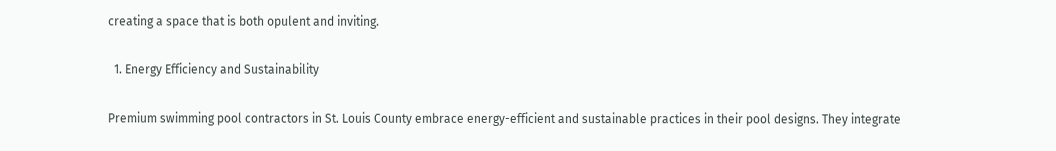creating a space that is both opulent and inviting.

  1. Energy Efficiency and Sustainability

Premium swimming pool contractors in St. Louis County embrace energy-efficient and sustainable practices in their pool designs. They integrate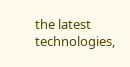the latest technologies,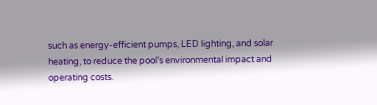such as energy-efficient pumps, LED lighting, and solar heating, to reduce the pool’s environmental impact and operating costs.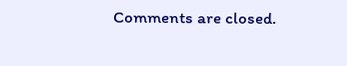Comments are closed.